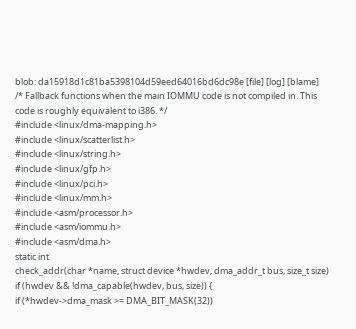blob: da15918d1c81ba5398104d59eed64016bd6dc98e [file] [log] [blame]
/* Fallback functions when the main IOMMU code is not compiled in. This
code is roughly equivalent to i386. */
#include <linux/dma-mapping.h>
#include <linux/scatterlist.h>
#include <linux/string.h>
#include <linux/gfp.h>
#include <linux/pci.h>
#include <linux/mm.h>
#include <asm/processor.h>
#include <asm/iommu.h>
#include <asm/dma.h>
static int
check_addr(char *name, struct device *hwdev, dma_addr_t bus, size_t size)
if (hwdev && !dma_capable(hwdev, bus, size)) {
if (*hwdev->dma_mask >= DMA_BIT_MASK(32))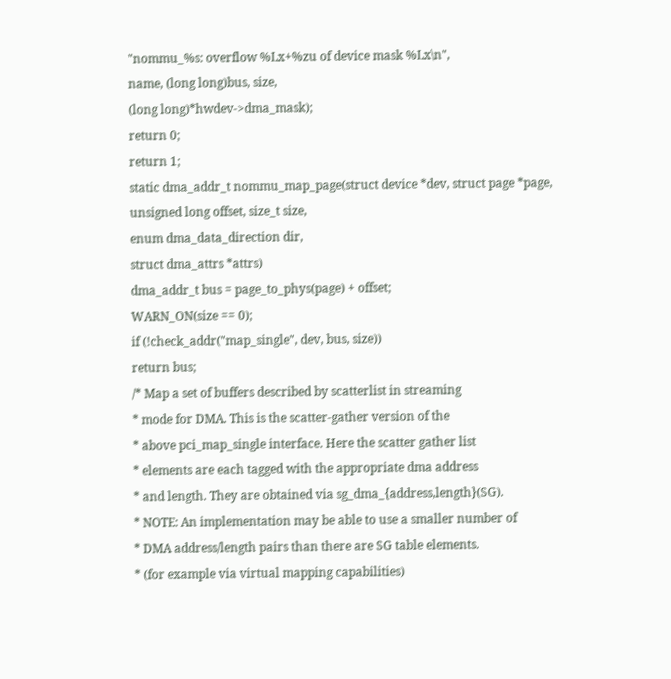"nommu_%s: overflow %Lx+%zu of device mask %Lx\n",
name, (long long)bus, size,
(long long)*hwdev->dma_mask);
return 0;
return 1;
static dma_addr_t nommu_map_page(struct device *dev, struct page *page,
unsigned long offset, size_t size,
enum dma_data_direction dir,
struct dma_attrs *attrs)
dma_addr_t bus = page_to_phys(page) + offset;
WARN_ON(size == 0);
if (!check_addr("map_single", dev, bus, size))
return bus;
/* Map a set of buffers described by scatterlist in streaming
* mode for DMA. This is the scatter-gather version of the
* above pci_map_single interface. Here the scatter gather list
* elements are each tagged with the appropriate dma address
* and length. They are obtained via sg_dma_{address,length}(SG).
* NOTE: An implementation may be able to use a smaller number of
* DMA address/length pairs than there are SG table elements.
* (for example via virtual mapping capabilities)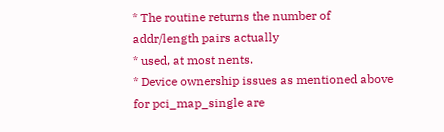* The routine returns the number of addr/length pairs actually
* used, at most nents.
* Device ownership issues as mentioned above for pci_map_single are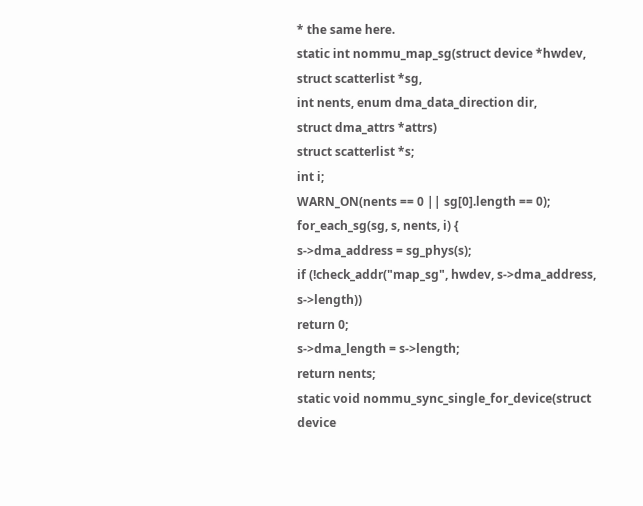* the same here.
static int nommu_map_sg(struct device *hwdev, struct scatterlist *sg,
int nents, enum dma_data_direction dir,
struct dma_attrs *attrs)
struct scatterlist *s;
int i;
WARN_ON(nents == 0 || sg[0].length == 0);
for_each_sg(sg, s, nents, i) {
s->dma_address = sg_phys(s);
if (!check_addr("map_sg", hwdev, s->dma_address, s->length))
return 0;
s->dma_length = s->length;
return nents;
static void nommu_sync_single_for_device(struct device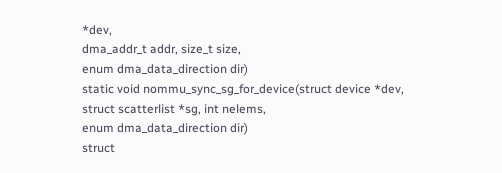*dev,
dma_addr_t addr, size_t size,
enum dma_data_direction dir)
static void nommu_sync_sg_for_device(struct device *dev,
struct scatterlist *sg, int nelems,
enum dma_data_direction dir)
struct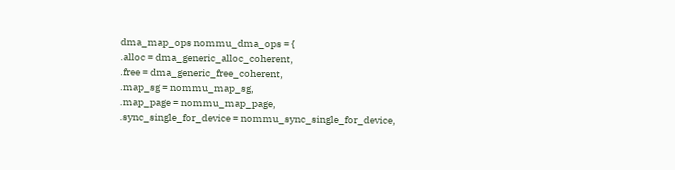dma_map_ops nommu_dma_ops = {
.alloc = dma_generic_alloc_coherent,
.free = dma_generic_free_coherent,
.map_sg = nommu_map_sg,
.map_page = nommu_map_page,
.sync_single_for_device = nommu_sync_single_for_device,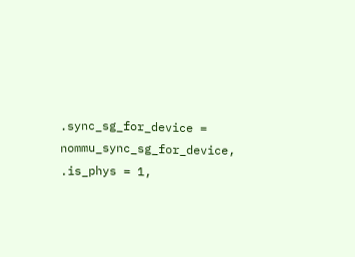.sync_sg_for_device = nommu_sync_sg_for_device,
.is_phys = 1,